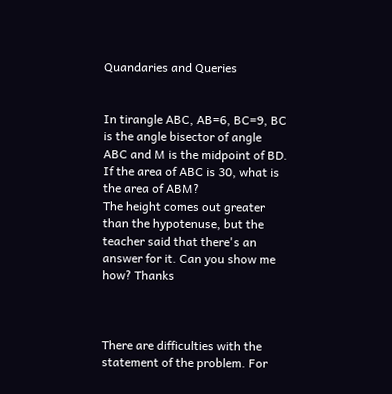Quandaries and Queries


In tirangle ABC, AB=6, BC=9, BC is the angle bisector of angle ABC and M is the midpoint of BD. If the area of ABC is 30, what is the area of ABM?
The height comes out greater than the hypotenuse, but the teacher said that there's an answer for it. Can you show me how? Thanks



There are difficulties with the statement of the problem. For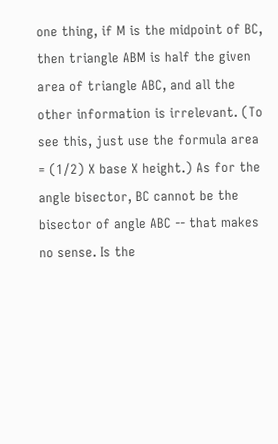one thing, if M is the midpoint of BC, then triangle ABM is half the given area of triangle ABC, and all the other information is irrelevant. (To see this, just use the formula area = (1/2) X base X height.) As for the angle bisector, BC cannot be the bisector of angle ABC -- that makes no sense. Is the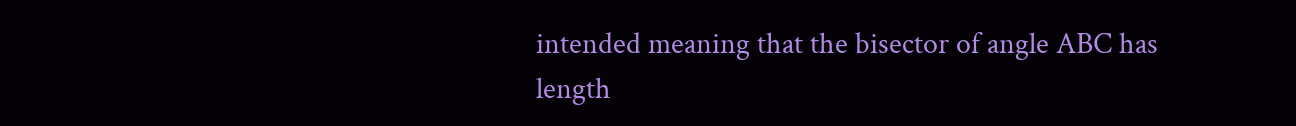intended meaning that the bisector of angle ABC has length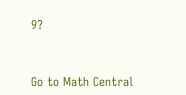9?



Go to Math Central